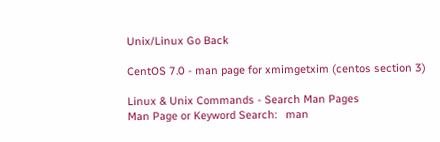Unix/Linux Go Back

CentOS 7.0 - man page for xmimgetxim (centos section 3)

Linux & Unix Commands - Search Man Pages
Man Page or Keyword Search:   man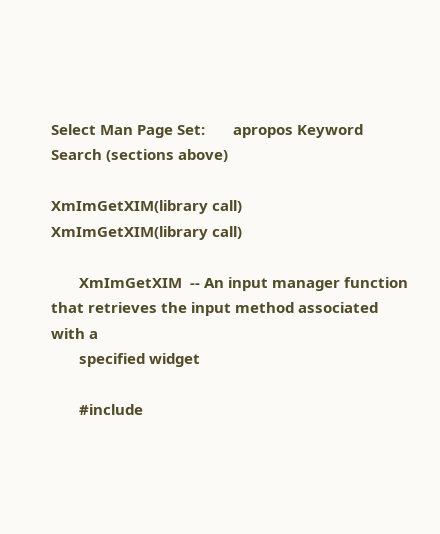Select Man Page Set:       apropos Keyword Search (sections above)

XmImGetXIM(library call)                         XmImGetXIM(library call)

       XmImGetXIM  -- An input manager function that retrieves the input method associated with a
       specified widget

       #include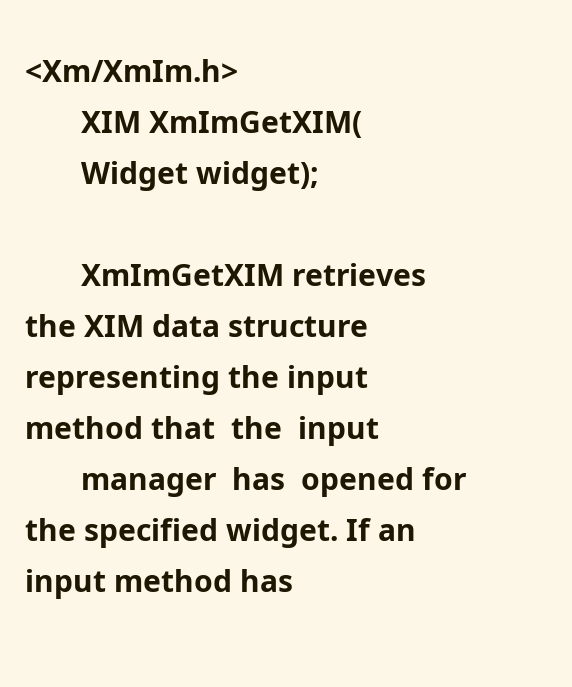<Xm/XmIm.h>
       XIM XmImGetXIM(
       Widget widget);

       XmImGetXIM retrieves the XIM data structure representing the input method that  the  input
       manager  has  opened for the specified widget. If an input method has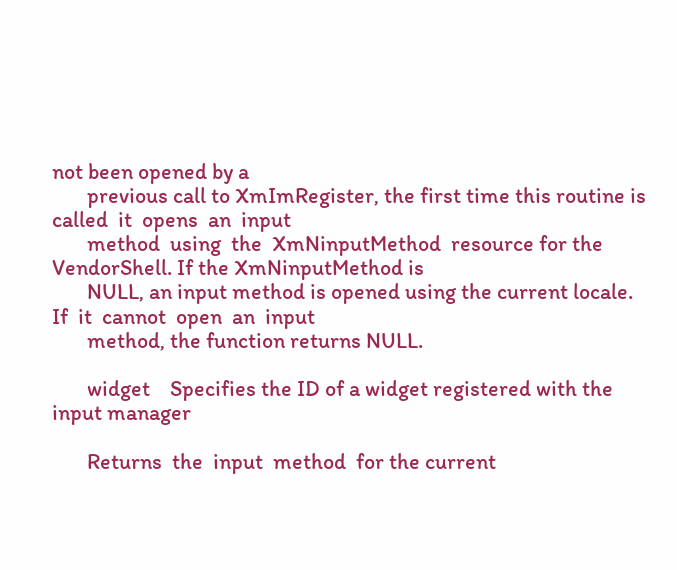not been opened by a
       previous call to XmImRegister, the first time this routine is called  it  opens  an  input
       method  using  the  XmNinputMethod  resource for the VendorShell. If the XmNinputMethod is
       NULL, an input method is opened using the current locale.  If  it  cannot  open  an  input
       method, the function returns NULL.

       widget    Specifies the ID of a widget registered with the input manager

       Returns  the  input  method  for the current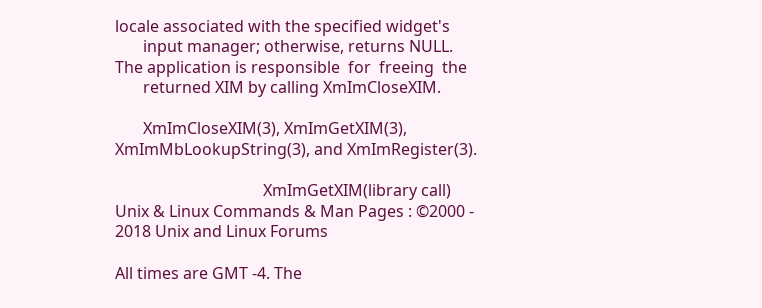locale associated with the specified widget's
       input manager; otherwise, returns NULL.  The application is responsible  for  freeing  the
       returned XIM by calling XmImCloseXIM.

       XmImCloseXIM(3), XmImGetXIM(3), XmImMbLookupString(3), and XmImRegister(3).

                                     XmImGetXIM(library call)
Unix & Linux Commands & Man Pages : ©2000 - 2018 Unix and Linux Forums

All times are GMT -4. The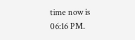time now is 06:16 PM.